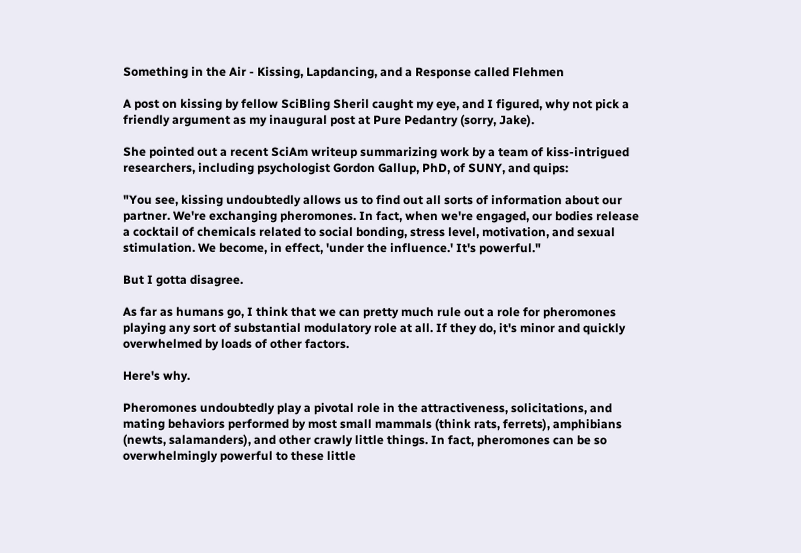Something in the Air - Kissing, Lapdancing, and a Response called Flehmen

A post on kissing by fellow SciBling Sheril caught my eye, and I figured, why not pick a friendly argument as my inaugural post at Pure Pedantry (sorry, Jake).

She pointed out a recent SciAm writeup summarizing work by a team of kiss-intrigued researchers, including psychologist Gordon Gallup, PhD, of SUNY, and quips:

"You see, kissing undoubtedly allows us to find out all sorts of information about our partner. We're exchanging pheromones. In fact, when we're engaged, our bodies release a cocktail of chemicals related to social bonding, stress level, motivation, and sexual stimulation. We become, in effect, 'under the influence.' It's powerful."

But I gotta disagree.

As far as humans go, I think that we can pretty much rule out a role for pheromones playing any sort of substantial modulatory role at all. If they do, it's minor and quickly overwhelmed by loads of other factors.

Here's why.

Pheromones undoubtedly play a pivotal role in the attractiveness, solicitations, and mating behaviors performed by most small mammals (think rats, ferrets), amphibians (newts, salamanders), and other crawly little things. In fact, pheromones can be so overwhelmingly powerful to these little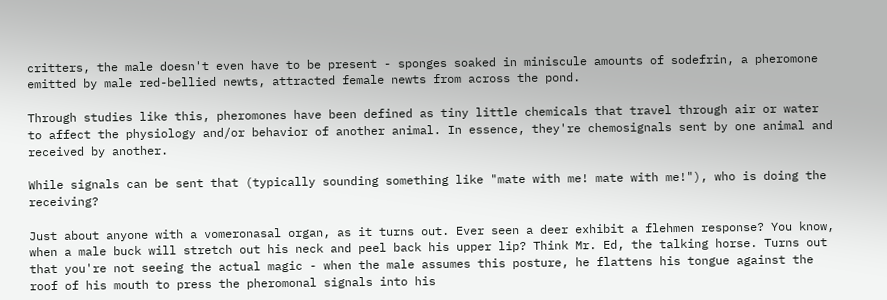critters, the male doesn't even have to be present - sponges soaked in miniscule amounts of sodefrin, a pheromone emitted by male red-bellied newts, attracted female newts from across the pond.

Through studies like this, pheromones have been defined as tiny little chemicals that travel through air or water to affect the physiology and/or behavior of another animal. In essence, they're chemosignals sent by one animal and received by another.

While signals can be sent that (typically sounding something like "mate with me! mate with me!"), who is doing the receiving?

Just about anyone with a vomeronasal organ, as it turns out. Ever seen a deer exhibit a flehmen response? You know, when a male buck will stretch out his neck and peel back his upper lip? Think Mr. Ed, the talking horse. Turns out that you're not seeing the actual magic - when the male assumes this posture, he flattens his tongue against the roof of his mouth to press the pheromonal signals into his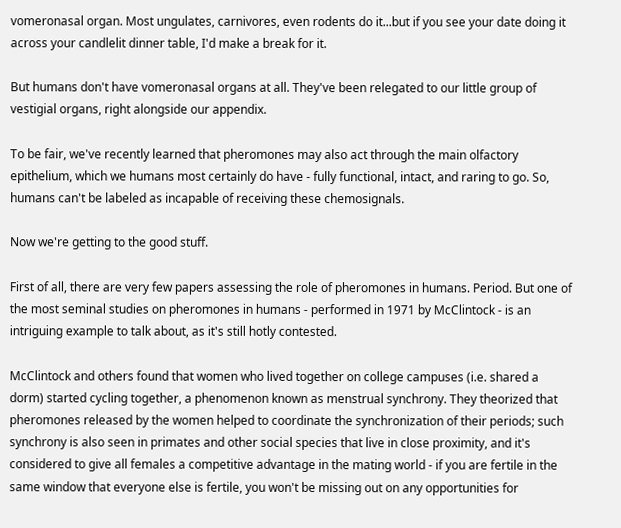vomeronasal organ. Most ungulates, carnivores, even rodents do it...but if you see your date doing it across your candlelit dinner table, I'd make a break for it.

But humans don't have vomeronasal organs at all. They've been relegated to our little group of vestigial organs, right alongside our appendix.

To be fair, we've recently learned that pheromones may also act through the main olfactory epithelium, which we humans most certainly do have - fully functional, intact, and raring to go. So, humans can't be labeled as incapable of receiving these chemosignals.

Now we're getting to the good stuff.

First of all, there are very few papers assessing the role of pheromones in humans. Period. But one of the most seminal studies on pheromones in humans - performed in 1971 by McClintock - is an intriguing example to talk about, as it's still hotly contested.

McClintock and others found that women who lived together on college campuses (i.e. shared a dorm) started cycling together, a phenomenon known as menstrual synchrony. They theorized that pheromones released by the women helped to coordinate the synchronization of their periods; such synchrony is also seen in primates and other social species that live in close proximity, and it's considered to give all females a competitive advantage in the mating world - if you are fertile in the same window that everyone else is fertile, you won't be missing out on any opportunities for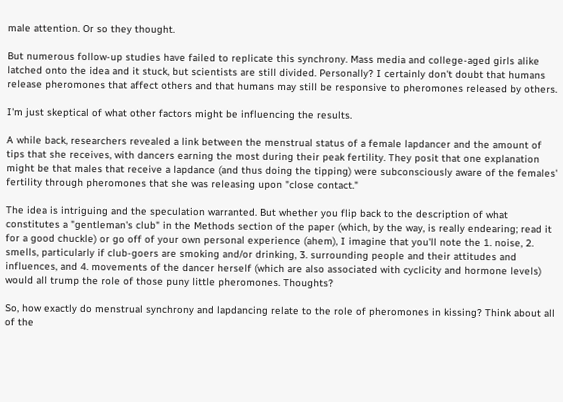male attention. Or so they thought.

But numerous follow-up studies have failed to replicate this synchrony. Mass media and college-aged girls alike latched onto the idea and it stuck, but scientists are still divided. Personally? I certainly don't doubt that humans release pheromones that affect others and that humans may still be responsive to pheromones released by others.

I'm just skeptical of what other factors might be influencing the results.

A while back, researchers revealed a link between the menstrual status of a female lapdancer and the amount of tips that she receives, with dancers earning the most during their peak fertility. They posit that one explanation might be that males that receive a lapdance (and thus doing the tipping) were subconsciously aware of the females' fertility through pheromones that she was releasing upon "close contact."

The idea is intriguing and the speculation warranted. But whether you flip back to the description of what constitutes a "gentleman's club" in the Methods section of the paper (which, by the way, is really endearing; read it for a good chuckle) or go off of your own personal experience (ahem), I imagine that you'll note the 1. noise, 2. smells, particularly if club-goers are smoking and/or drinking, 3. surrounding people and their attitudes and influences, and 4. movements of the dancer herself (which are also associated with cyclicity and hormone levels) would all trump the role of those puny little pheromones. Thoughts?

So, how exactly do menstrual synchrony and lapdancing relate to the role of pheromones in kissing? Think about all of the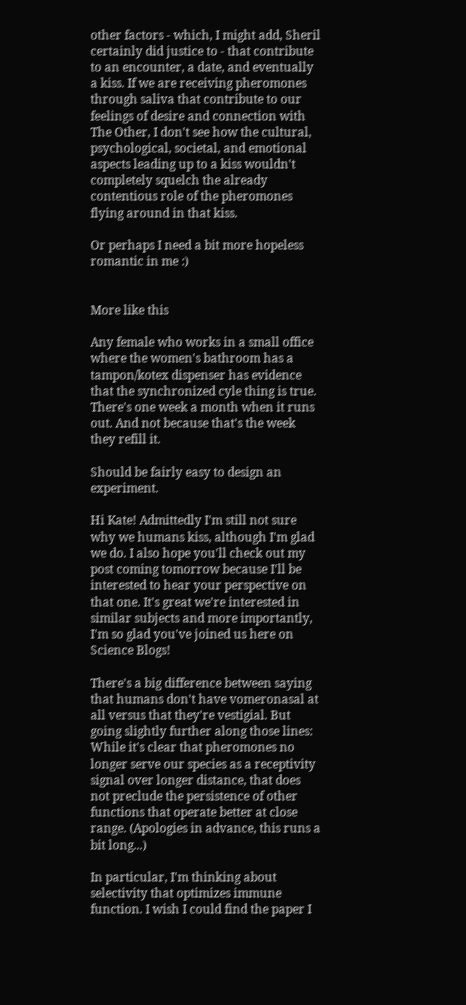other factors - which, I might add, Sheril certainly did justice to - that contribute to an encounter, a date, and eventually a kiss. If we are receiving pheromones through saliva that contribute to our feelings of desire and connection with The Other, I don't see how the cultural, psychological, societal, and emotional aspects leading up to a kiss wouldn't completely squelch the already contentious role of the pheromones flying around in that kiss.

Or perhaps I need a bit more hopeless romantic in me :)


More like this

Any female who works in a small office where the women's bathroom has a tampon/kotex dispenser has evidence that the synchronized cyle thing is true. There's one week a month when it runs out. And not because that's the week they refill it.

Should be fairly easy to design an experiment.

Hi Kate! Admittedly I'm still not sure why we humans kiss, although I'm glad we do. I also hope you'll check out my post coming tomorrow because I'll be interested to hear your perspective on that one. It's great we're interested in similar subjects and more importantly, I'm so glad you've joined us here on Science Blogs!

There's a big difference between saying that humans don't have vomeronasal at all versus that they're vestigial. But going slightly further along those lines: While it's clear that pheromones no longer serve our species as a receptivity signal over longer distance, that does not preclude the persistence of other functions that operate better at close range. (Apologies in advance, this runs a bit long...)

In particular, I'm thinking about selectivity that optimizes immune function. I wish I could find the paper I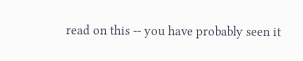read on this -- you have probably seen it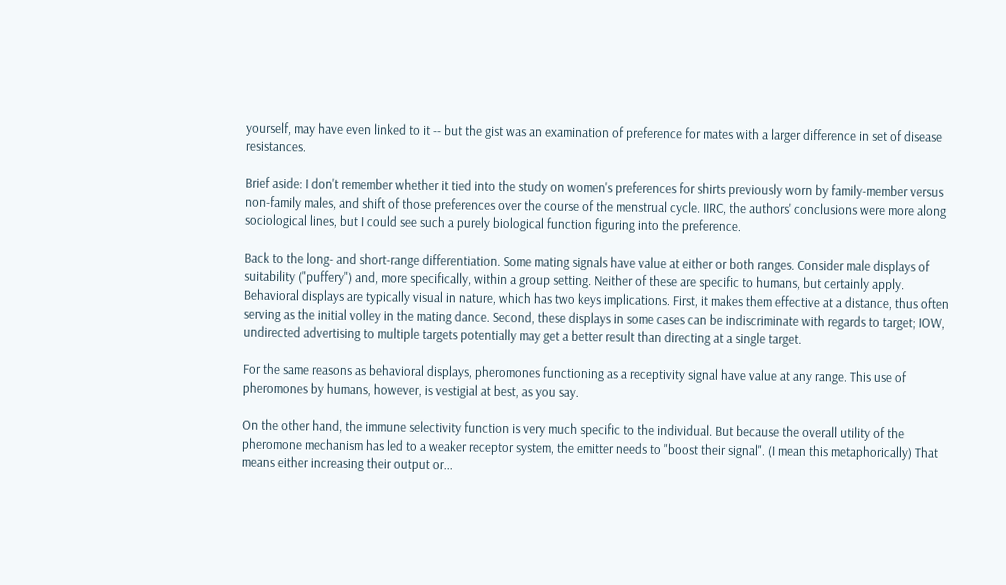yourself, may have even linked to it -- but the gist was an examination of preference for mates with a larger difference in set of disease resistances.

Brief aside: I don't remember whether it tied into the study on women's preferences for shirts previously worn by family-member versus non-family males, and shift of those preferences over the course of the menstrual cycle. IIRC, the authors' conclusions were more along sociological lines, but I could see such a purely biological function figuring into the preference.

Back to the long- and short-range differentiation. Some mating signals have value at either or both ranges. Consider male displays of suitability ("puffery") and, more specifically, within a group setting. Neither of these are specific to humans, but certainly apply. Behavioral displays are typically visual in nature, which has two keys implications. First, it makes them effective at a distance, thus often serving as the initial volley in the mating dance. Second, these displays in some cases can be indiscriminate with regards to target; IOW, undirected advertising to multiple targets potentially may get a better result than directing at a single target.

For the same reasons as behavioral displays, pheromones functioning as a receptivity signal have value at any range. This use of pheromones by humans, however, is vestigial at best, as you say.

On the other hand, the immune selectivity function is very much specific to the individual. But because the overall utility of the pheromone mechanism has led to a weaker receptor system, the emitter needs to "boost their signal". (I mean this metaphorically) That means either increasing their output or...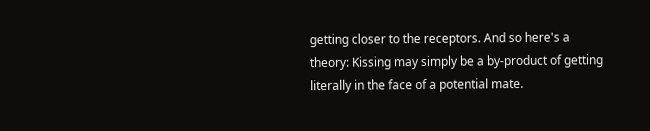getting closer to the receptors. And so here's a theory: Kissing may simply be a by-product of getting literally in the face of a potential mate.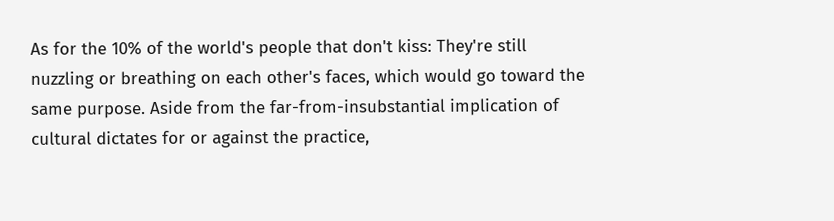As for the 10% of the world's people that don't kiss: They're still nuzzling or breathing on each other's faces, which would go toward the same purpose. Aside from the far-from-insubstantial implication of cultural dictates for or against the practice,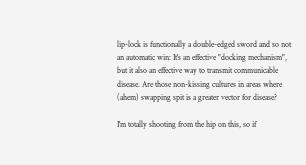lip-lock is functionally a double-edged sword and so not an automatic win: It's an effective "docking mechanism", but it also an effective way to transmit communicable disease. Are those non-kissing cultures in areas where (ahem) swapping spit is a greater vector for disease?

I'm totally shooting from the hip on this, so if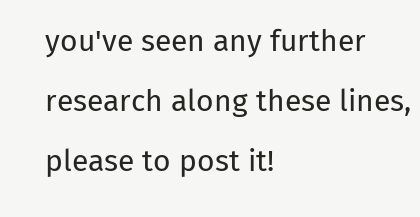you've seen any further research along these lines, please to post it!